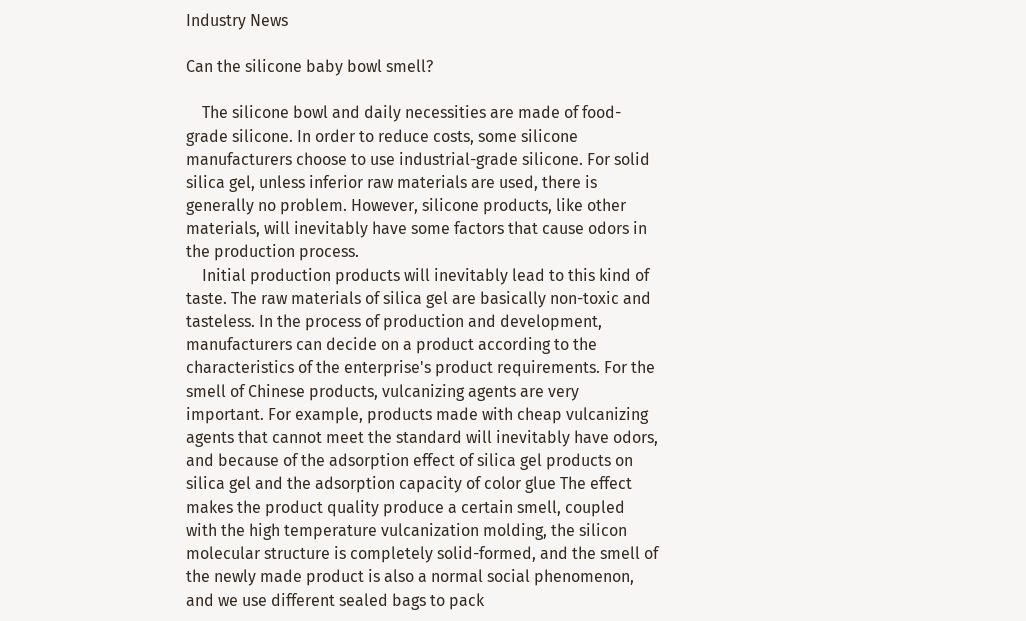Industry News

Can the silicone baby bowl smell?

    The silicone bowl and daily necessities are made of food-grade silicone. In order to reduce costs, some silicone manufacturers choose to use industrial-grade silicone. For solid silica gel, unless inferior raw materials are used, there is generally no problem. However, silicone products, like other materials, will inevitably have some factors that cause odors in the production process.
    Initial production products will inevitably lead to this kind of taste. The raw materials of silica gel are basically non-toxic and tasteless. In the process of production and development, manufacturers can decide on a product according to the characteristics of the enterprise's product requirements. For the smell of Chinese products, vulcanizing agents are very important. For example, products made with cheap vulcanizing agents that cannot meet the standard will inevitably have odors, and because of the adsorption effect of silica gel products on silica gel and the adsorption capacity of color glue The effect makes the product quality produce a certain smell, coupled with the high temperature vulcanization molding, the silicon molecular structure is completely solid-formed, and the smell of the newly made product is also a normal social phenomenon, and we use different sealed bags to pack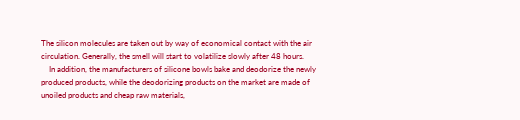The silicon molecules are taken out by way of economical contact with the air circulation. Generally, the smell will start to volatilize slowly after 48 hours.
    In addition, the manufacturers of silicone bowls bake and deodorize the newly produced products, while the deodorizing products on the market are made of unoiled products and cheap raw materials,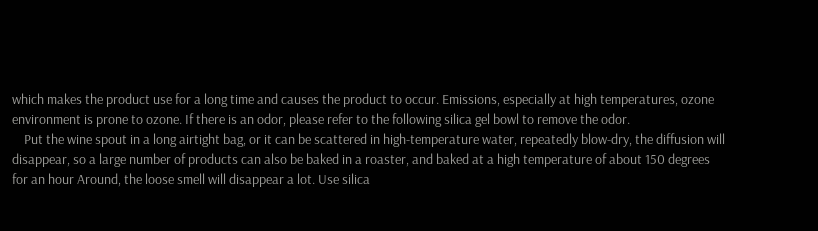which makes the product use for a long time and causes the product to occur. Emissions, especially at high temperatures, ozone environment is prone to ozone. If there is an odor, please refer to the following silica gel bowl to remove the odor.
    Put the wine spout in a long airtight bag, or it can be scattered in high-temperature water, repeatedly blow-dry, the diffusion will disappear, so a large number of products can also be baked in a roaster, and baked at a high temperature of about 150 degrees for an hour Around, the loose smell will disappear a lot. Use silica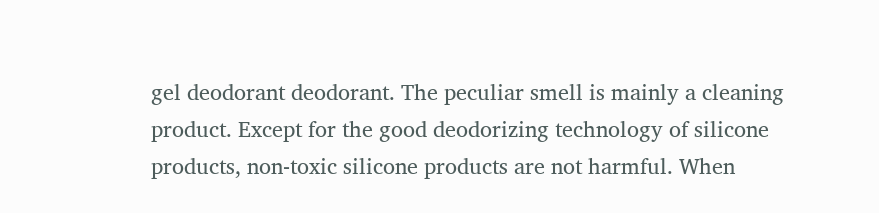gel deodorant deodorant. The peculiar smell is mainly a cleaning product. Except for the good deodorizing technology of silicone products, non-toxic silicone products are not harmful. When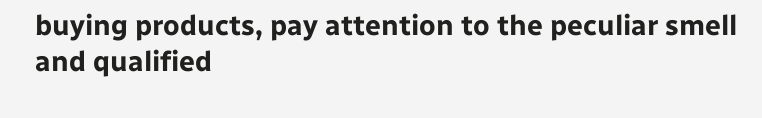buying products, pay attention to the peculiar smell and qualified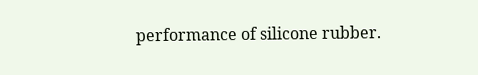performance of silicone rubber.